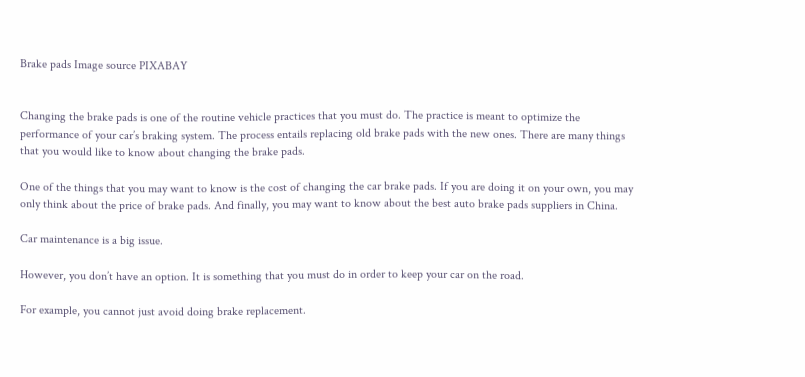Brake pads Image source PIXABAY


Changing the brake pads is one of the routine vehicle practices that you must do. The practice is meant to optimize the performance of your car’s braking system. The process entails replacing old brake pads with the new ones. There are many things that you would like to know about changing the brake pads.

One of the things that you may want to know is the cost of changing the car brake pads. If you are doing it on your own, you may only think about the price of brake pads. And finally, you may want to know about the best auto brake pads suppliers in China.

Car maintenance is a big issue.

However, you don’t have an option. It is something that you must do in order to keep your car on the road.

For example, you cannot just avoid doing brake replacement.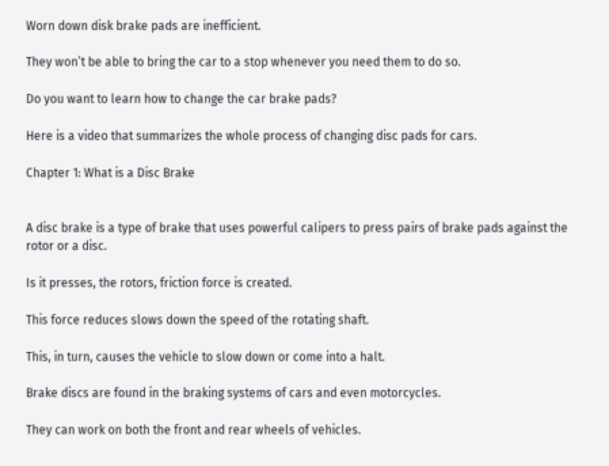Worn down disk brake pads are inefficient.

They won’t be able to bring the car to a stop whenever you need them to do so.

Do you want to learn how to change the car brake pads?

Here is a video that summarizes the whole process of changing disc pads for cars.

Chapter 1: What is a Disc Brake


A disc brake is a type of brake that uses powerful calipers to press pairs of brake pads against the rotor or a disc.

Is it presses, the rotors, friction force is created.

This force reduces slows down the speed of the rotating shaft.

This, in turn, causes the vehicle to slow down or come into a halt.

Brake discs are found in the braking systems of cars and even motorcycles.

They can work on both the front and rear wheels of vehicles.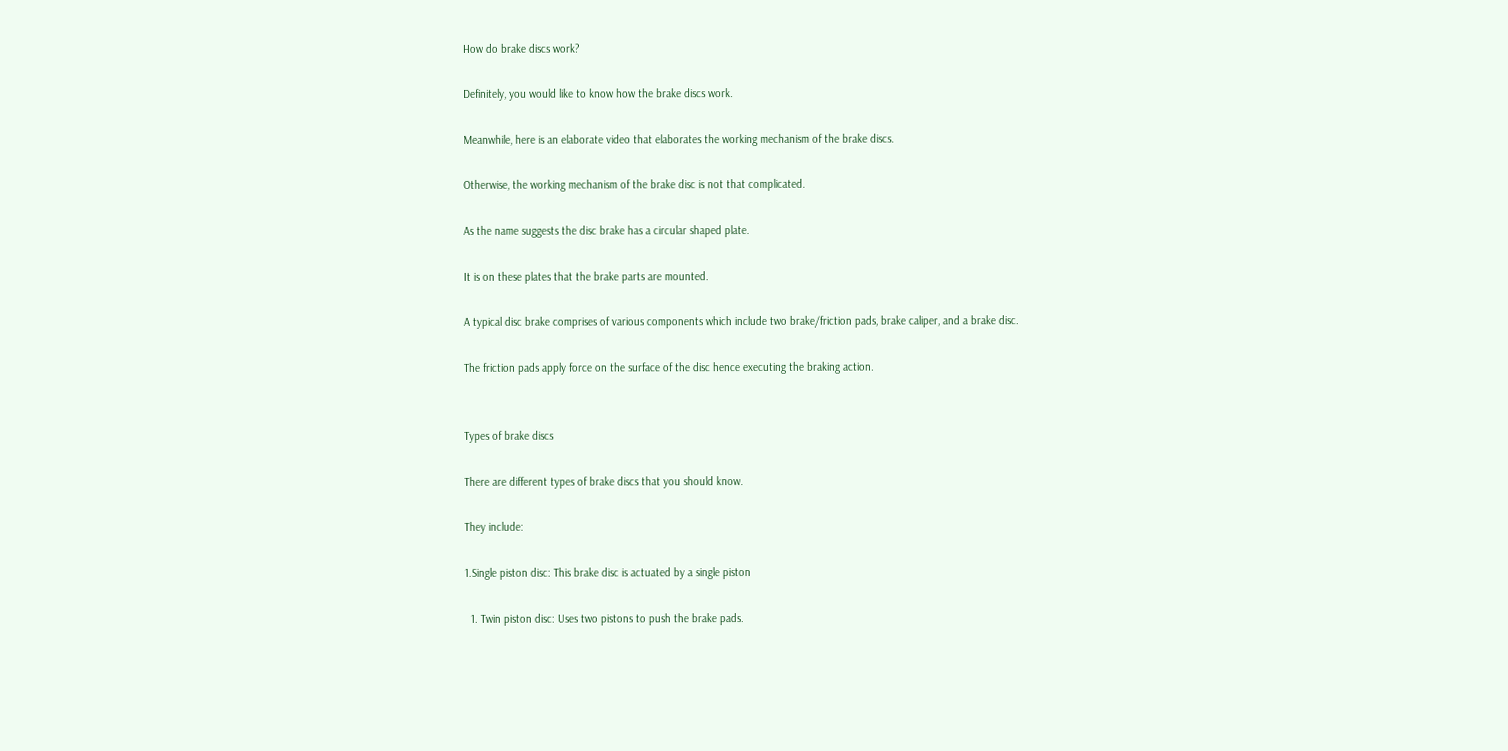How do brake discs work?

Definitely, you would like to know how the brake discs work.

Meanwhile, here is an elaborate video that elaborates the working mechanism of the brake discs.

Otherwise, the working mechanism of the brake disc is not that complicated.

As the name suggests the disc brake has a circular shaped plate.

It is on these plates that the brake parts are mounted.

A typical disc brake comprises of various components which include two brake/friction pads, brake caliper, and a brake disc.

The friction pads apply force on the surface of the disc hence executing the braking action.


Types of brake discs

There are different types of brake discs that you should know.

They include:

1.Single piston disc: This brake disc is actuated by a single piston

  1. Twin piston disc: Uses two pistons to push the brake pads.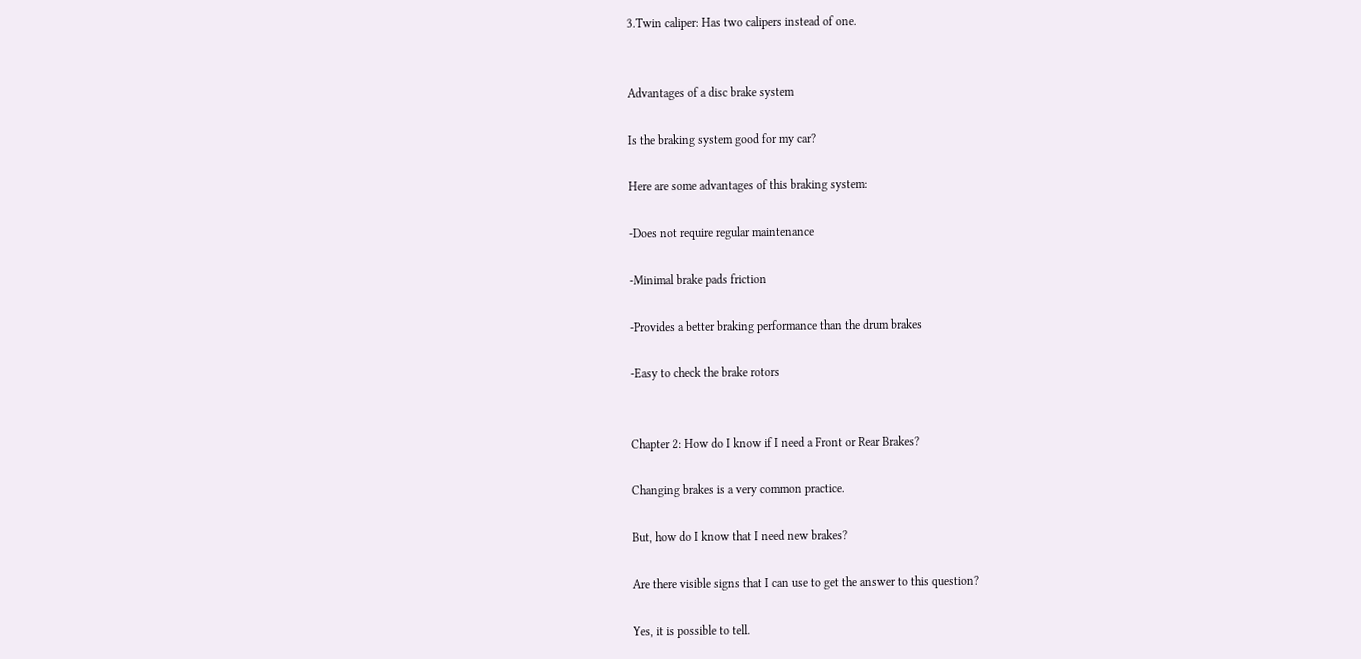3.Twin caliper: Has two calipers instead of one.


Advantages of a disc brake system

Is the braking system good for my car?

Here are some advantages of this braking system:

-Does not require regular maintenance

-Minimal brake pads friction

-Provides a better braking performance than the drum brakes

-Easy to check the brake rotors


Chapter 2: How do I know if I need a Front or Rear Brakes?

Changing brakes is a very common practice.

But, how do I know that I need new brakes?

Are there visible signs that I can use to get the answer to this question?

Yes, it is possible to tell.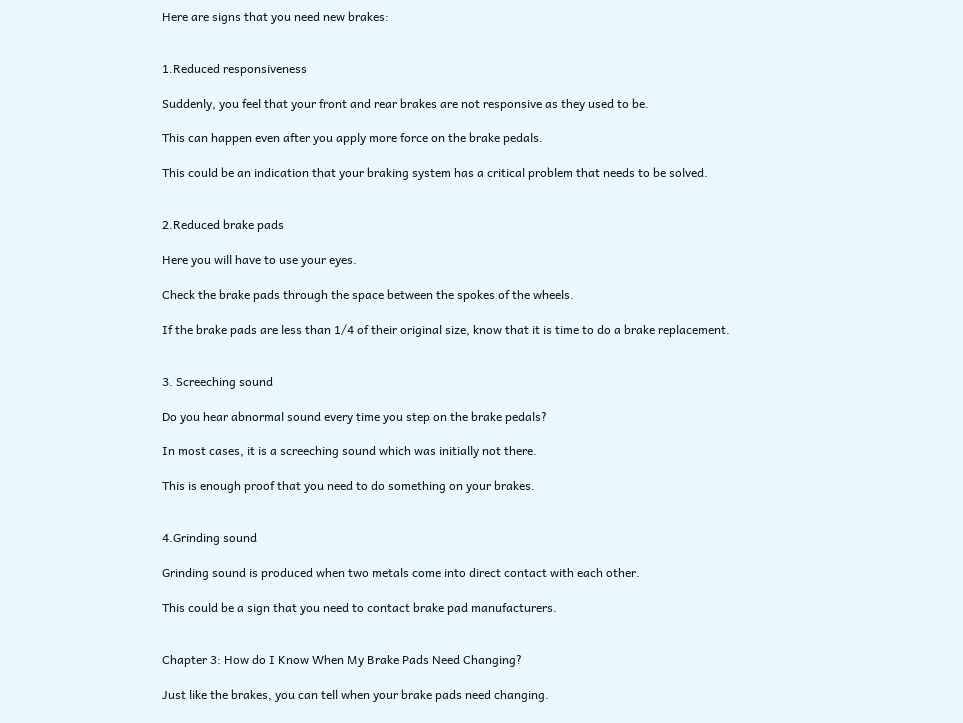Here are signs that you need new brakes:


1.Reduced responsiveness

Suddenly, you feel that your front and rear brakes are not responsive as they used to be.

This can happen even after you apply more force on the brake pedals.

This could be an indication that your braking system has a critical problem that needs to be solved.


2.Reduced brake pads

Here you will have to use your eyes.

Check the brake pads through the space between the spokes of the wheels.

If the brake pads are less than 1/4 of their original size, know that it is time to do a brake replacement.


3. Screeching sound

Do you hear abnormal sound every time you step on the brake pedals?

In most cases, it is a screeching sound which was initially not there.

This is enough proof that you need to do something on your brakes.


4.Grinding sound

Grinding sound is produced when two metals come into direct contact with each other.

This could be a sign that you need to contact brake pad manufacturers.


Chapter 3: How do I Know When My Brake Pads Need Changing?

Just like the brakes, you can tell when your brake pads need changing.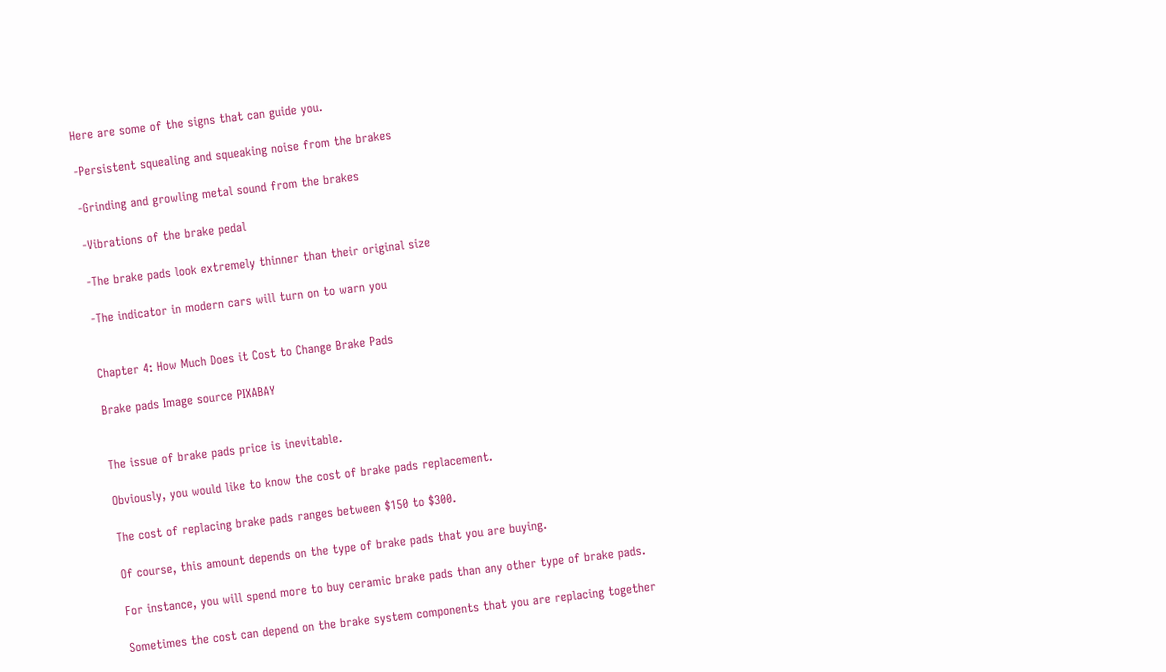Here are some of the signs that can guide you.

-Persistent squealing and squeaking noise from the brakes

-Grinding and growling metal sound from the brakes

-Vibrations of the brake pedal

-The brake pads look extremely thinner than their original size

-The indicator in modern cars will turn on to warn you


Chapter 4: How Much Does it Cost to Change Brake Pads

Brake pads Image source PIXABAY


The issue of brake pads price is inevitable.

Obviously, you would like to know the cost of brake pads replacement.

The cost of replacing brake pads ranges between $150 to $300.

Of course, this amount depends on the type of brake pads that you are buying.

For instance, you will spend more to buy ceramic brake pads than any other type of brake pads.

Sometimes the cost can depend on the brake system components that you are replacing together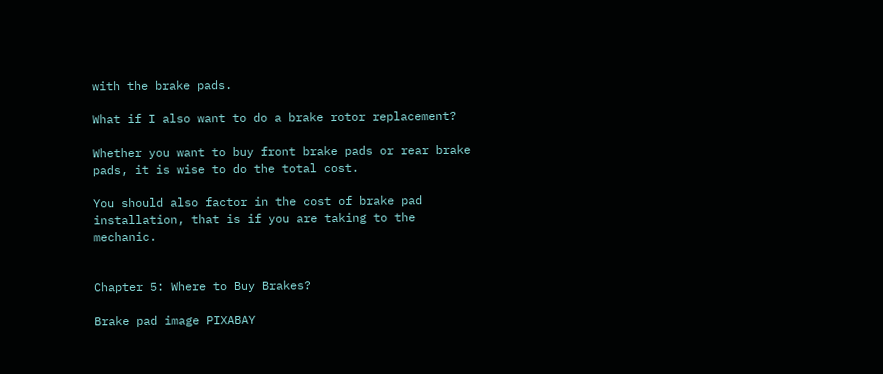with the brake pads.

What if I also want to do a brake rotor replacement?

Whether you want to buy front brake pads or rear brake pads, it is wise to do the total cost.

You should also factor in the cost of brake pad installation, that is if you are taking to the mechanic.


Chapter 5: Where to Buy Brakes?

Brake pad image PIXABAY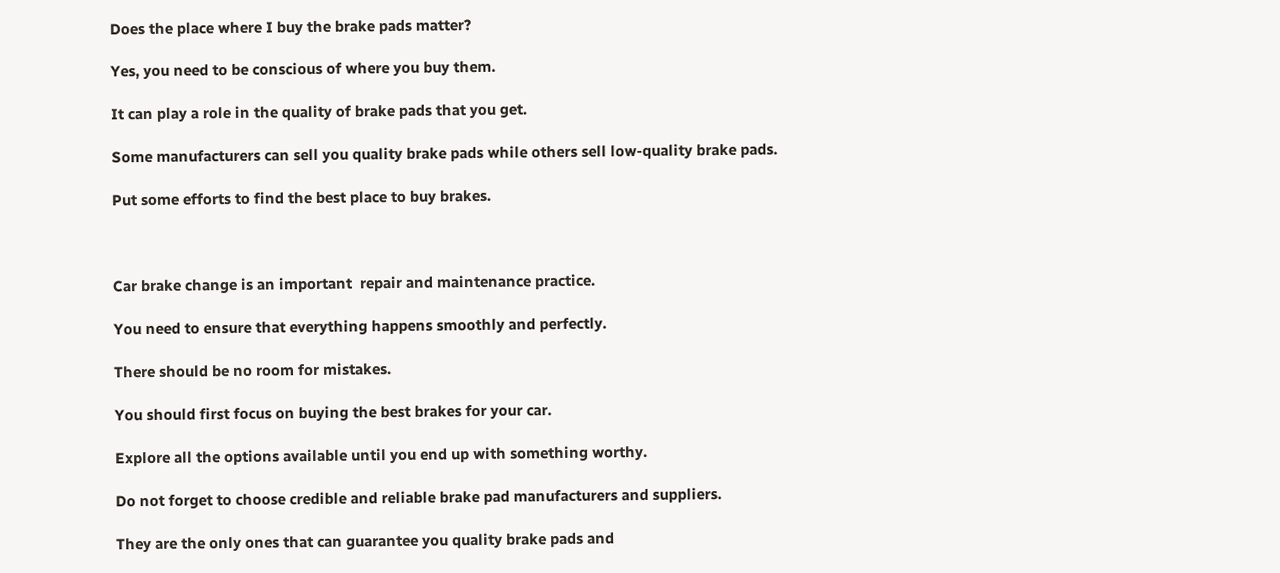Does the place where I buy the brake pads matter?

Yes, you need to be conscious of where you buy them.

It can play a role in the quality of brake pads that you get.

Some manufacturers can sell you quality brake pads while others sell low-quality brake pads.

Put some efforts to find the best place to buy brakes.



Car brake change is an important  repair and maintenance practice.

You need to ensure that everything happens smoothly and perfectly.

There should be no room for mistakes.

You should first focus on buying the best brakes for your car.

Explore all the options available until you end up with something worthy.

Do not forget to choose credible and reliable brake pad manufacturers and suppliers.

They are the only ones that can guarantee you quality brake pads and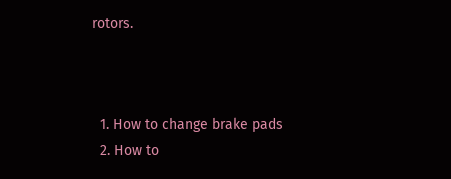rotors.



  1. How to change brake pads
  2. How to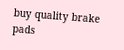buy quality brake pads